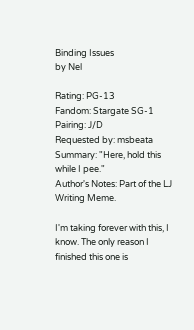Binding Issues
by Nel

Rating: PG-13
Fandom: Stargate SG-1
Pairing: J/D
Requested by: msbeata
Summary: "Here, hold this while I pee."
Author's Notes: Part of the LJ Writing Meme.

I'm taking forever with this, I know. The only reason I finished this one is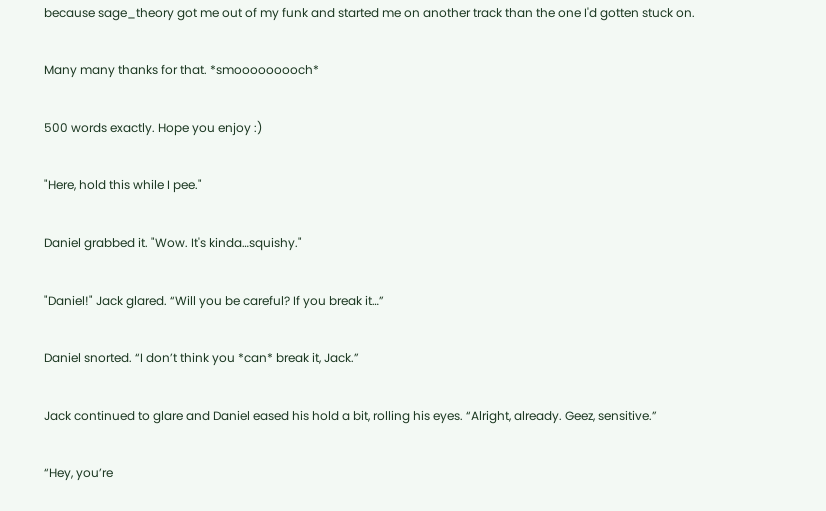because sage_theory got me out of my funk and started me on another track than the one I'd gotten stuck on.

Many many thanks for that. *smooooooooch*

500 words exactly. Hope you enjoy :)

"Here, hold this while I pee."

Daniel grabbed it. "Wow. It's kinda…squishy."

"Daniel!" Jack glared. “Will you be careful? If you break it…”

Daniel snorted. “I don’t think you *can* break it, Jack.”

Jack continued to glare and Daniel eased his hold a bit, rolling his eyes. “Alright, already. Geez, sensitive.”

“Hey, you’re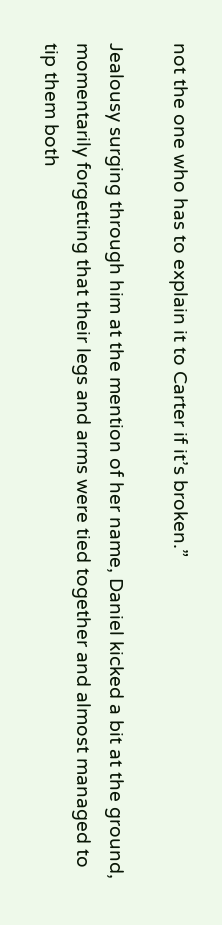not the one who has to explain it to Carter if it’s broken.”

Jealousy surging through him at the mention of her name, Daniel kicked a bit at the ground, momentarily forgetting that their legs and arms were tied together and almost managed to tip them both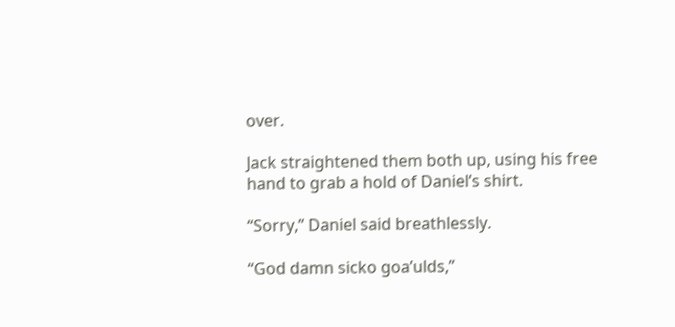over.

Jack straightened them both up, using his free hand to grab a hold of Daniel’s shirt.

“Sorry,” Daniel said breathlessly.

“God damn sicko goa’ulds,”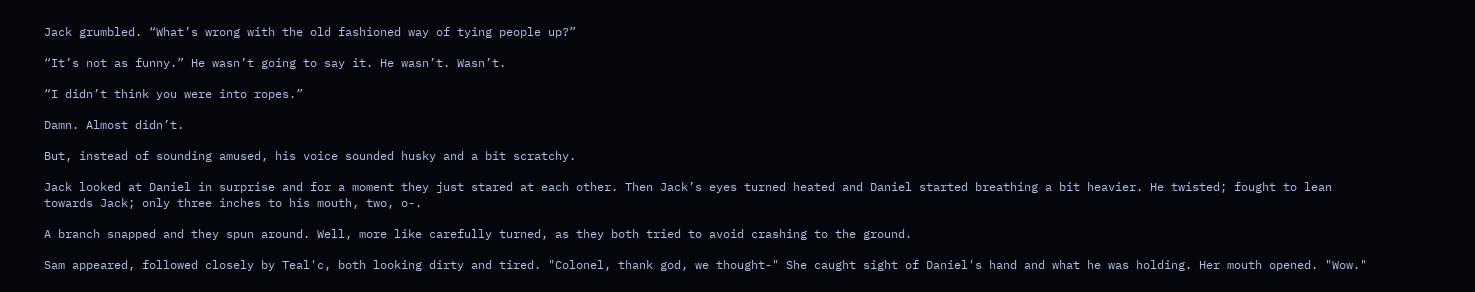Jack grumbled. “What’s wrong with the old fashioned way of tying people up?”

“It’s not as funny.” He wasn’t going to say it. He wasn’t. Wasn’t.

“I didn’t think you were into ropes.”

Damn. Almost didn’t.

But, instead of sounding amused, his voice sounded husky and a bit scratchy.

Jack looked at Daniel in surprise and for a moment they just stared at each other. Then Jack’s eyes turned heated and Daniel started breathing a bit heavier. He twisted; fought to lean towards Jack; only three inches to his mouth, two, o-.

A branch snapped and they spun around. Well, more like carefully turned, as they both tried to avoid crashing to the ground.

Sam appeared, followed closely by Teal'c, both looking dirty and tired. "Colonel, thank god, we thought-" She caught sight of Daniel's hand and what he was holding. Her mouth opened. "Wow."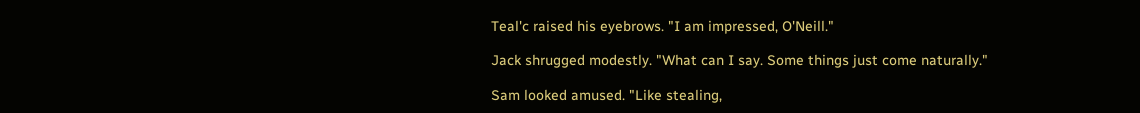Teal'c raised his eyebrows. "I am impressed, O'Neill."

Jack shrugged modestly. "What can I say. Some things just come naturally."

Sam looked amused. "Like stealing,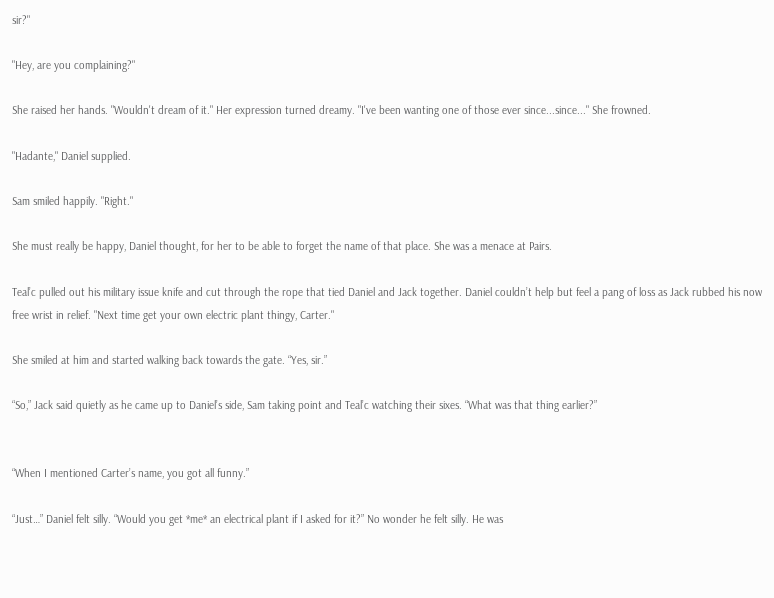sir?"

"Hey, are you complaining?"

She raised her hands. "Wouldn't dream of it." Her expression turned dreamy. "I've been wanting one of those ever since...since..." She frowned.

"Hadante," Daniel supplied.

Sam smiled happily. "Right."

She must really be happy, Daniel thought, for her to be able to forget the name of that place. She was a menace at Pairs.

Teal’c pulled out his military issue knife and cut through the rope that tied Daniel and Jack together. Daniel couldn’t help but feel a pang of loss as Jack rubbed his now free wrist in relief. "Next time get your own electric plant thingy, Carter."

She smiled at him and started walking back towards the gate. “Yes, sir.”

“So,” Jack said quietly as he came up to Daniel’s side, Sam taking point and Teal’c watching their sixes. “What was that thing earlier?”


“When I mentioned Carter’s name, you got all funny.”

“Just…” Daniel felt silly. “Would you get *me* an electrical plant if I asked for it?” No wonder he felt silly. He was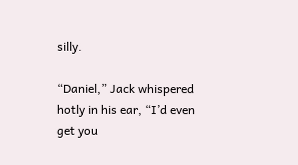silly.

“Daniel,” Jack whispered hotly in his ear, “I’d even get you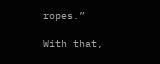ropes.”

With that,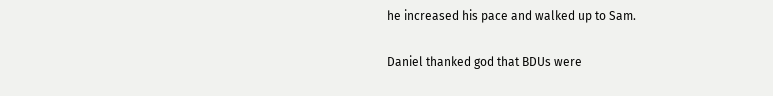he increased his pace and walked up to Sam.

Daniel thanked god that BDUs were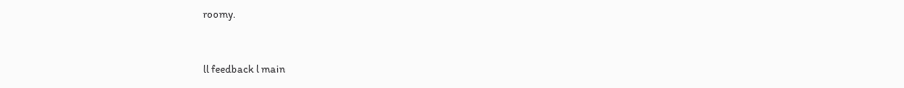roomy.


ll feedback l main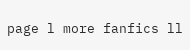page l more fanfics ll